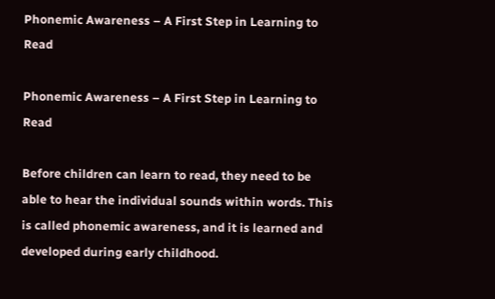Phonemic Awareness – A First Step in Learning to Read

Phonemic Awareness – A First Step in Learning to Read

Before children can learn to read, they need to be able to hear the individual sounds within words. This is called phonemic awareness, and it is learned and developed during early childhood.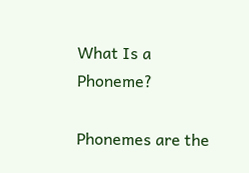What Is a Phoneme?

Phonemes are the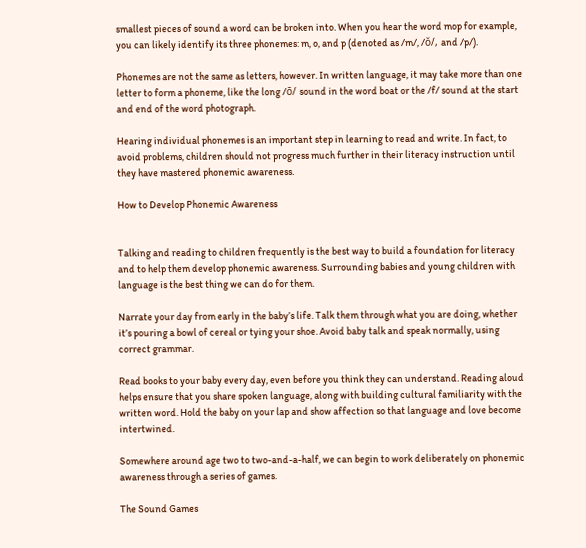smallest pieces of sound a word can be broken into. When you hear the word mop for example, you can likely identify its three phonemes: m, o, and p (denoted as /m/, /ŏ/, and /p/).

Phonemes are not the same as letters, however. In written language, it may take more than one letter to form a phoneme, like the long /ō/ sound in the word boat or the /f/ sound at the start and end of the word photograph.

Hearing individual phonemes is an important step in learning to read and write. In fact, to avoid problems, children should not progress much further in their literacy instruction until they have mastered phonemic awareness.

How to Develop Phonemic Awareness


Talking and reading to children frequently is the best way to build a foundation for literacy and to help them develop phonemic awareness. Surrounding babies and young children with language is the best thing we can do for them.

Narrate your day from early in the baby’s life. Talk them through what you are doing, whether it’s pouring a bowl of cereal or tying your shoe. Avoid baby talk and speak normally, using correct grammar.

Read books to your baby every day, even before you think they can understand. Reading aloud helps ensure that you share spoken language, along with building cultural familiarity with the written word. Hold the baby on your lap and show affection so that language and love become intertwined.

Somewhere around age two to two-and-a-half, we can begin to work deliberately on phonemic awareness through a series of games.

The Sound Games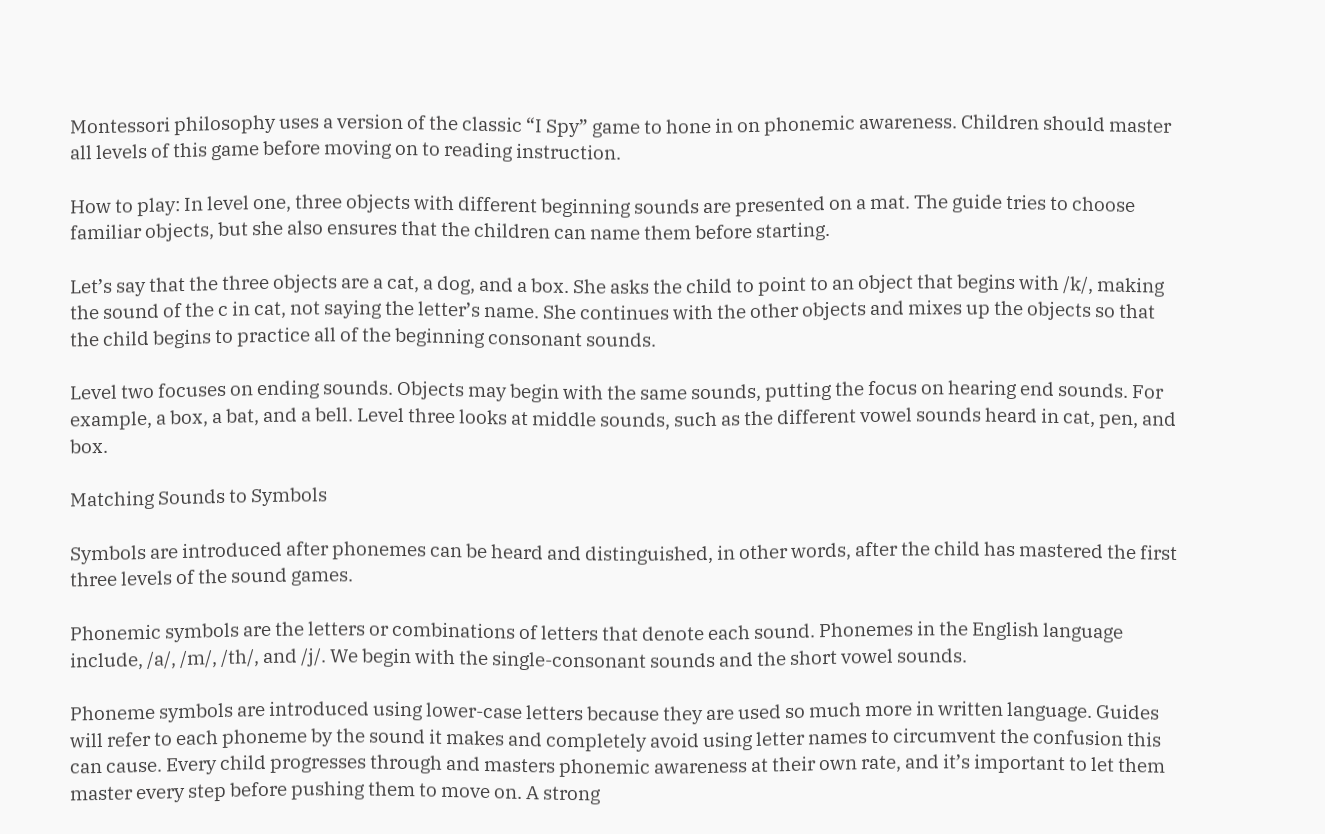Montessori philosophy uses a version of the classic “I Spy” game to hone in on phonemic awareness. Children should master all levels of this game before moving on to reading instruction.

How to play: In level one, three objects with different beginning sounds are presented on a mat. The guide tries to choose familiar objects, but she also ensures that the children can name them before starting.

Let’s say that the three objects are a cat, a dog, and a box. She asks the child to point to an object that begins with /k/, making the sound of the c in cat, not saying the letter’s name. She continues with the other objects and mixes up the objects so that the child begins to practice all of the beginning consonant sounds.

Level two focuses on ending sounds. Objects may begin with the same sounds, putting the focus on hearing end sounds. For example, a box, a bat, and a bell. Level three looks at middle sounds, such as the different vowel sounds heard in cat, pen, and box.

Matching Sounds to Symbols

Symbols are introduced after phonemes can be heard and distinguished, in other words, after the child has mastered the first three levels of the sound games.

Phonemic symbols are the letters or combinations of letters that denote each sound. Phonemes in the English language include, /a/, /m/, /th/, and /j/. We begin with the single-consonant sounds and the short vowel sounds.

Phoneme symbols are introduced using lower-case letters because they are used so much more in written language. Guides will refer to each phoneme by the sound it makes and completely avoid using letter names to circumvent the confusion this can cause. Every child progresses through and masters phonemic awareness at their own rate, and it’s important to let them master every step before pushing them to move on. A strong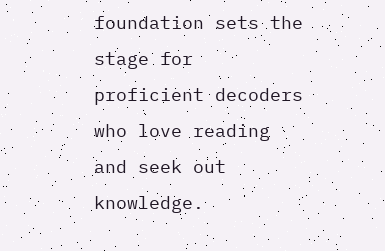foundation sets the stage for proficient decoders who love reading and seek out knowledge.